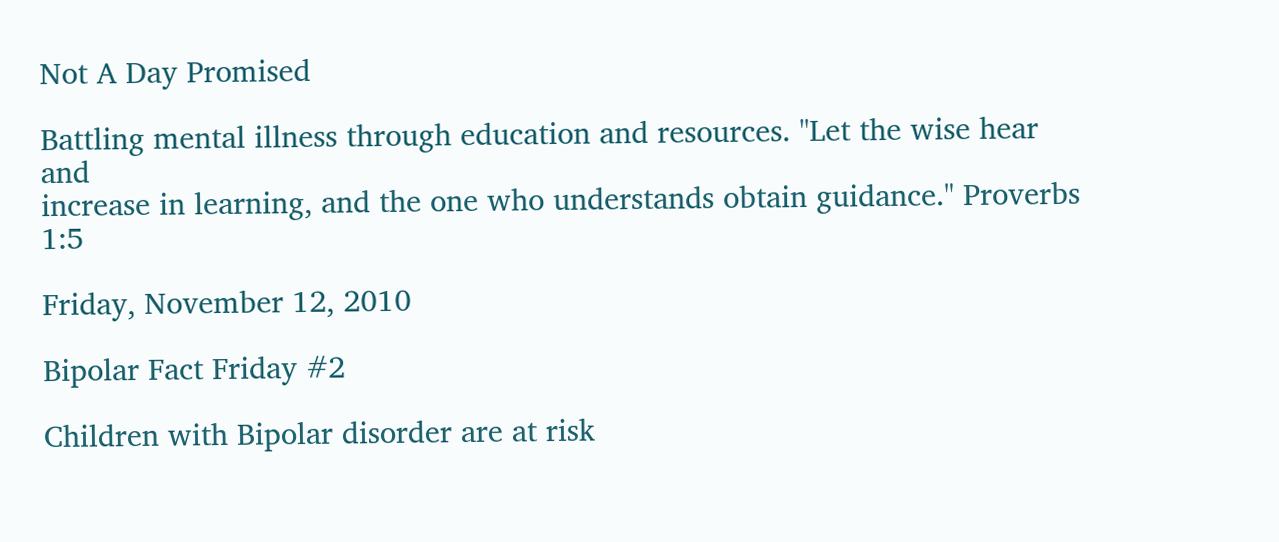Not A Day Promised

Battling mental illness through education and resources. "Let the wise hear and
increase in learning, and the one who understands obtain guidance." Proverbs 1:5

Friday, November 12, 2010

Bipolar Fact Friday #2

Children with Bipolar disorder are at risk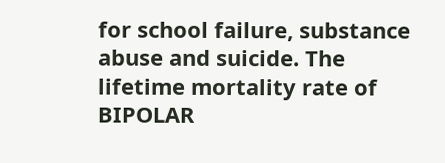for school failure, substance abuse and suicide. The lifetime mortality rate of BIPOLAR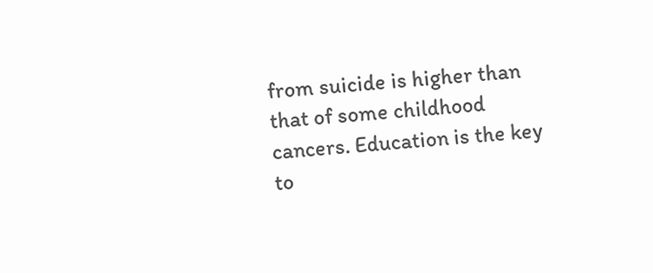from suicide is higher than that of some childhood cancers. Education is the key to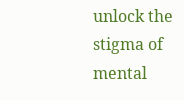unlock the stigma of mental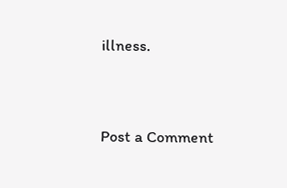illness.


Post a Comment